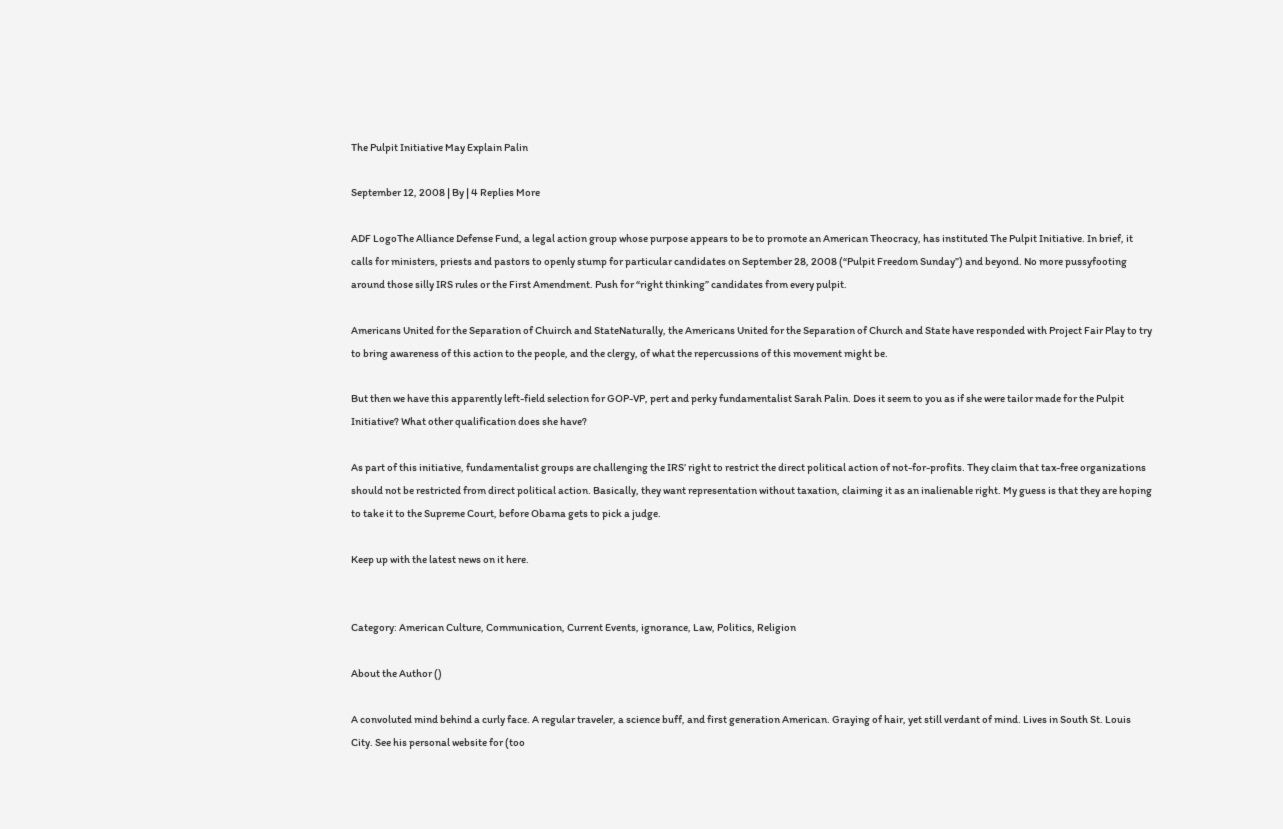The Pulpit Initiative May Explain Palin

September 12, 2008 | By | 4 Replies More

ADF LogoThe Alliance Defense Fund, a legal action group whose purpose appears to be to promote an American Theocracy, has instituted The Pulpit Initiative. In brief, it calls for ministers, priests and pastors to openly stump for particular candidates on September 28, 2008 (“Pulpit Freedom Sunday”) and beyond. No more pussyfooting around those silly IRS rules or the First Amendment. Push for “right thinking” candidates from every pulpit.

Americans United for the Separation of Chuirch and StateNaturally, the Americans United for the Separation of Church and State have responded with Project Fair Play to try to bring awareness of this action to the people, and the clergy, of what the repercussions of this movement might be.

But then we have this apparently left-field selection for GOP-VP, pert and perky fundamentalist Sarah Palin. Does it seem to you as if she were tailor made for the Pulpit Initiative? What other qualification does she have?

As part of this initiative, fundamentalist groups are challenging the IRS’ right to restrict the direct political action of not-for-profits. They claim that tax-free organizations should not be restricted from direct political action. Basically, they want representation without taxation, claiming it as an inalienable right. My guess is that they are hoping to take it to the Supreme Court, before Obama gets to pick a judge.

Keep up with the latest news on it here.


Category: American Culture, Communication, Current Events, ignorance, Law, Politics, Religion

About the Author ()

A convoluted mind behind a curly face. A regular traveler, a science buff, and first generation American. Graying of hair, yet still verdant of mind. Lives in South St. Louis City. See his personal website for (too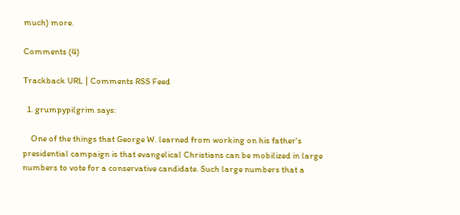much) more.

Comments (4)

Trackback URL | Comments RSS Feed

  1. grumpypilgrim says:

    One of the things that George W. learned from working on his father's presidential campaign is that evangelical Christians can be mobilized in large numbers to vote for a conservative candidate. Such large numbers that a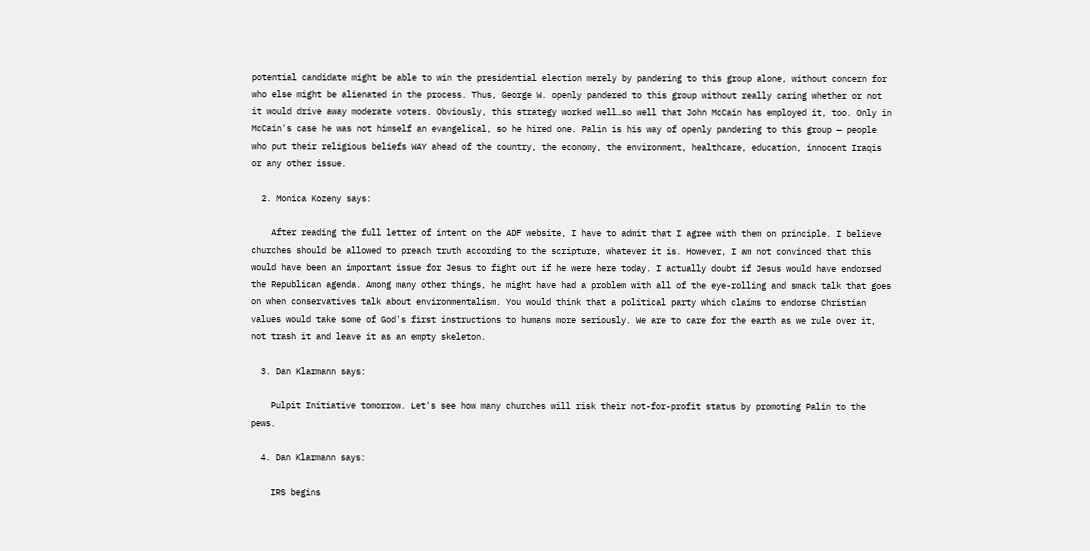potential candidate might be able to win the presidential election merely by pandering to this group alone, without concern for who else might be alienated in the process. Thus, George W. openly pandered to this group without really caring whether or not it would drive away moderate voters. Obviously, this strategy worked well…so well that John McCain has employed it, too. Only in McCain's case he was not himself an evangelical, so he hired one. Palin is his way of openly pandering to this group — people who put their religious beliefs WAY ahead of the country, the economy, the environment, healthcare, education, innocent Iraqis or any other issue.

  2. Monica Kozeny says:

    After reading the full letter of intent on the ADF website, I have to admit that I agree with them on principle. I believe churches should be allowed to preach truth according to the scripture, whatever it is. However, I am not convinced that this would have been an important issue for Jesus to fight out if he were here today. I actually doubt if Jesus would have endorsed the Republican agenda. Among many other things, he might have had a problem with all of the eye-rolling and smack talk that goes on when conservatives talk about environmentalism. You would think that a political party which claims to endorse Christian values would take some of God's first instructions to humans more seriously. We are to care for the earth as we rule over it, not trash it and leave it as an empty skeleton.

  3. Dan Klarmann says:

    Pulpit Initiative tomorrow. Let's see how many churches will risk their not-for-profit status by promoting Palin to the pews.

  4. Dan Klarmann says:

    IRS begins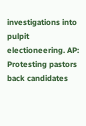investigations into pulpit electioneering. AP: Protesting pastors back candidates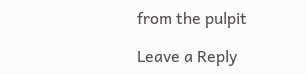from the pulpit

Leave a Reply